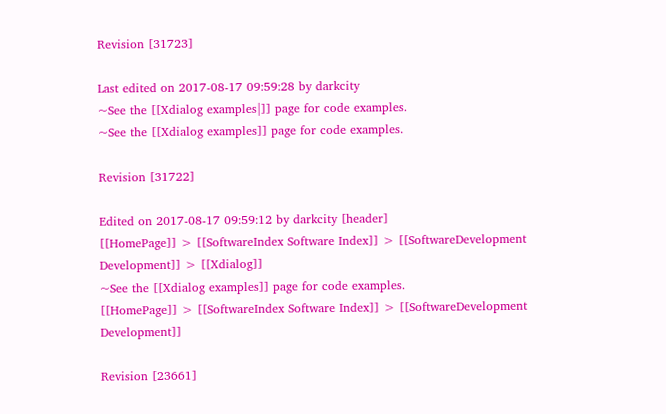Revision [31723]

Last edited on 2017-08-17 09:59:28 by darkcity
~See the [[Xdialog examples|]] page for code examples.
~See the [[Xdialog examples]] page for code examples.

Revision [31722]

Edited on 2017-08-17 09:59:12 by darkcity [header]
[[HomePage]] > [[SoftwareIndex Software Index]] > [[SoftwareDevelopment Development]] > [[Xdialog]]
~See the [[Xdialog examples]] page for code examples.
[[HomePage]] > [[SoftwareIndex Software Index]] > [[SoftwareDevelopment Development]]

Revision [23661]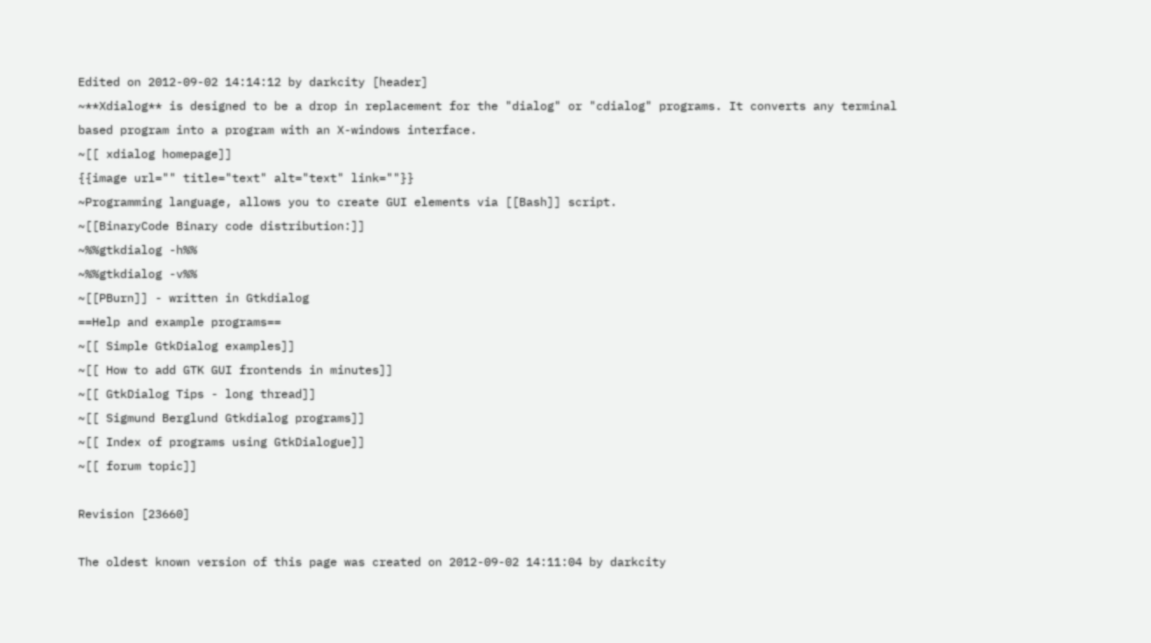Edited on 2012-09-02 14:14:12 by darkcity [header]
~**Xdialog** is designed to be a drop in replacement for the "dialog" or "cdialog" programs. It converts any terminal based program into a program with an X-windows interface.
~[[ xdialog homepage]]
{{image url="" title="text" alt="text" link=""}}
~Programming language, allows you to create GUI elements via [[Bash]] script.
~[[BinaryCode Binary code distribution:]]
~%%gtkdialog -h%%
~%%gtkdialog -v%%
~[[PBurn]] - written in Gtkdialog
==Help and example programs==
~[[ Simple GtkDialog examples]]
~[[ How to add GTK GUI frontends in minutes]]
~[[ GtkDialog Tips - long thread]]
~[[ Sigmund Berglund Gtkdialog programs]]
~[[ Index of programs using GtkDialogue]]
~[[ forum topic]]

Revision [23660]

The oldest known version of this page was created on 2012-09-02 14:11:04 by darkcity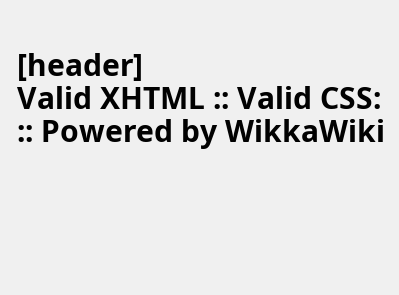[header]
Valid XHTML :: Valid CSS: :: Powered by WikkaWiki